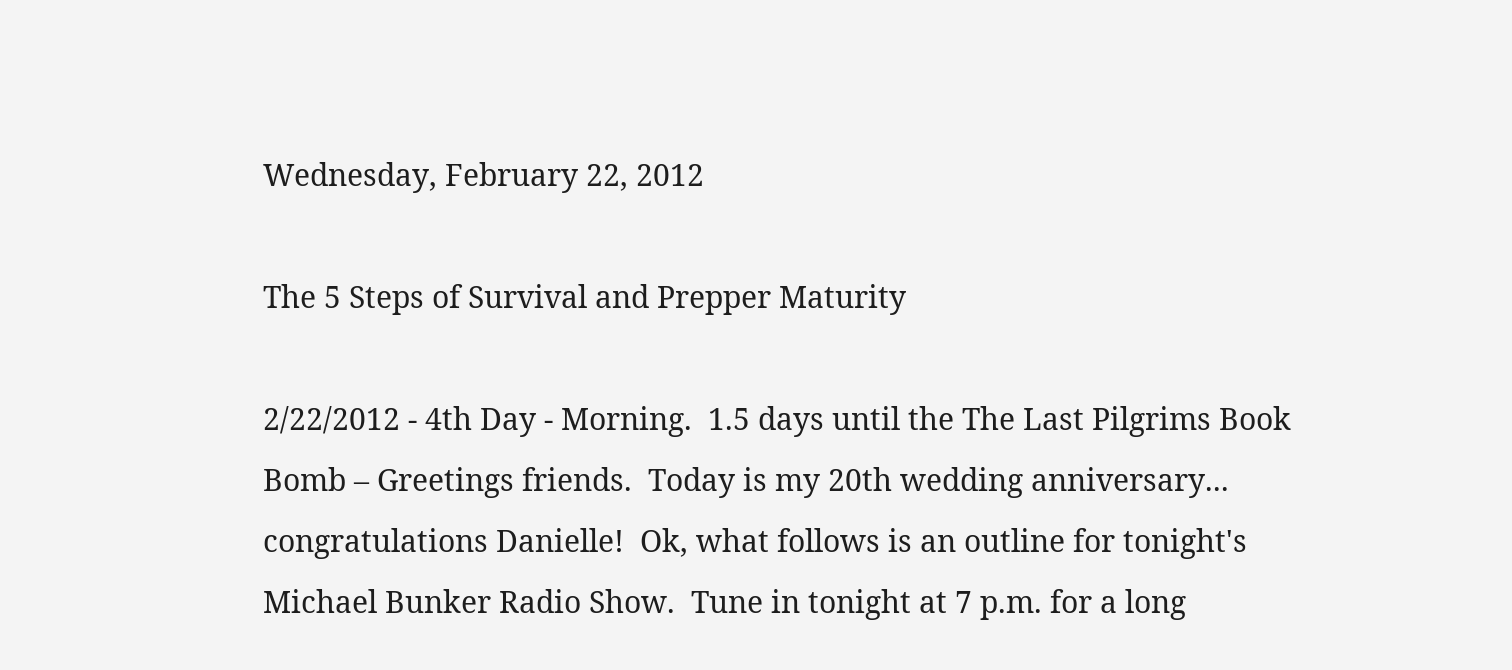Wednesday, February 22, 2012

The 5 Steps of Survival and Prepper Maturity

2/22/2012 - 4th Day - Morning.  1.5 days until the The Last Pilgrims Book Bomb – Greetings friends.  Today is my 20th wedding anniversary... congratulations Danielle!  Ok, what follows is an outline for tonight's Michael Bunker Radio Show.  Tune in tonight at 7 p.m. for a long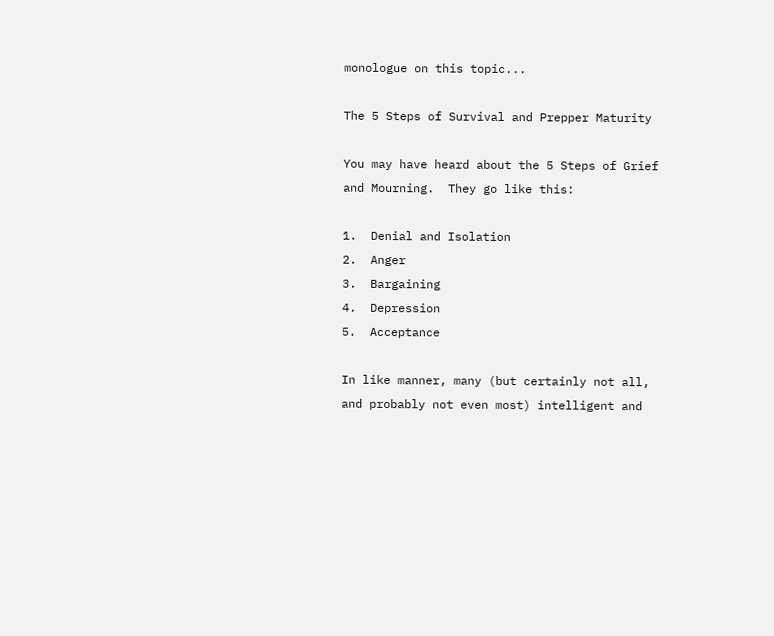monologue on this topic...

The 5 Steps of Survival and Prepper Maturity

You may have heard about the 5 Steps of Grief and Mourning.  They go like this:

1.  Denial and Isolation
2.  Anger
3.  Bargaining
4.  Depression
5.  Acceptance

In like manner, many (but certainly not all, and probably not even most) intelligent and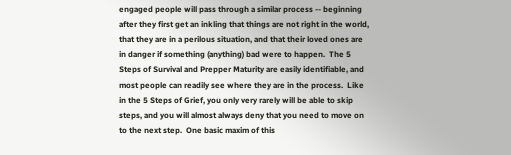engaged people will pass through a similar process -- beginning after they first get an inkling that things are not right in the world, that they are in a perilous situation, and that their loved ones are in danger if something (anything) bad were to happen.  The 5 Steps of Survival and Prepper Maturity are easily identifiable, and most people can readily see where they are in the process.  Like in the 5 Steps of Grief, you only very rarely will be able to skip steps, and you will almost always deny that you need to move on to the next step.  One basic maxim of this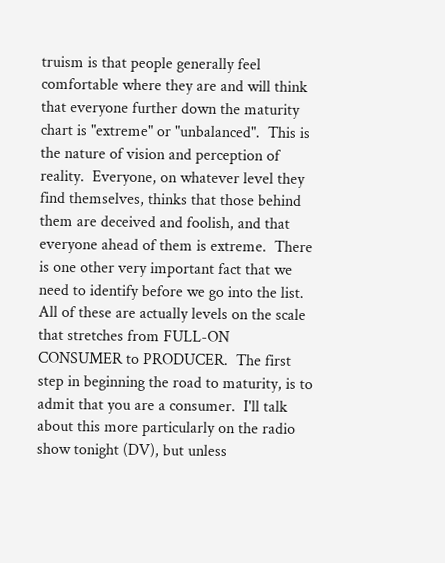truism is that people generally feel comfortable where they are and will think that everyone further down the maturity chart is "extreme" or "unbalanced".  This is the nature of vision and perception of reality.  Everyone, on whatever level they find themselves, thinks that those behind them are deceived and foolish, and that everyone ahead of them is extreme.  There is one other very important fact that we need to identify before we go into the list.  All of these are actually levels on the scale that stretches from FULL-ON CONSUMER to PRODUCER.  The first step in beginning the road to maturity, is to admit that you are a consumer.  I'll talk about this more particularly on the radio show tonight (DV), but unless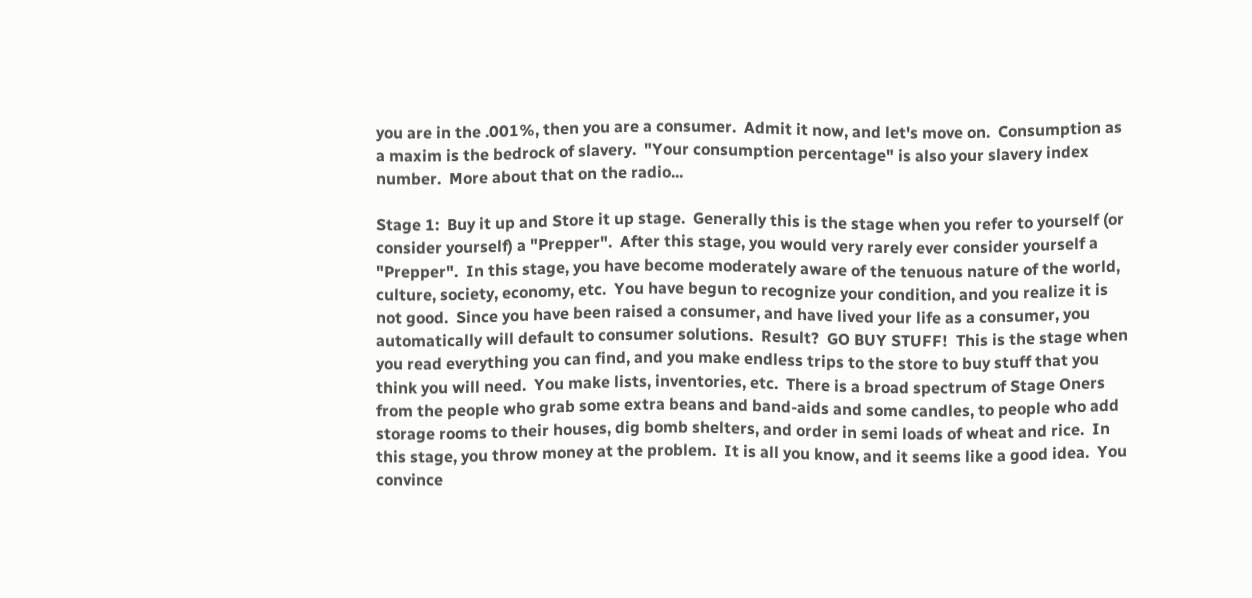you are in the .001%, then you are a consumer.  Admit it now, and let's move on.  Consumption as a maxim is the bedrock of slavery.  "Your consumption percentage" is also your slavery index number.  More about that on the radio...

Stage 1:  Buy it up and Store it up stage.  Generally this is the stage when you refer to yourself (or consider yourself) a "Prepper".  After this stage, you would very rarely ever consider yourself a "Prepper".  In this stage, you have become moderately aware of the tenuous nature of the world, culture, society, economy, etc.  You have begun to recognize your condition, and you realize it is not good.  Since you have been raised a consumer, and have lived your life as a consumer, you automatically will default to consumer solutions.  Result?  GO BUY STUFF!  This is the stage when you read everything you can find, and you make endless trips to the store to buy stuff that you think you will need.  You make lists, inventories, etc.  There is a broad spectrum of Stage Oners from the people who grab some extra beans and band-aids and some candles, to people who add storage rooms to their houses, dig bomb shelters, and order in semi loads of wheat and rice.  In this stage, you throw money at the problem.  It is all you know, and it seems like a good idea.  You convince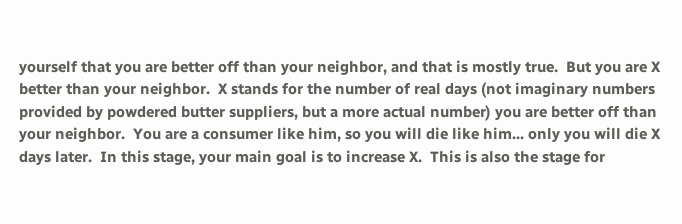yourself that you are better off than your neighbor, and that is mostly true.  But you are X better than your neighbor.  X stands for the number of real days (not imaginary numbers provided by powdered butter suppliers, but a more actual number) you are better off than your neighbor.  You are a consumer like him, so you will die like him... only you will die X days later.  In this stage, your main goal is to increase X.  This is also the stage for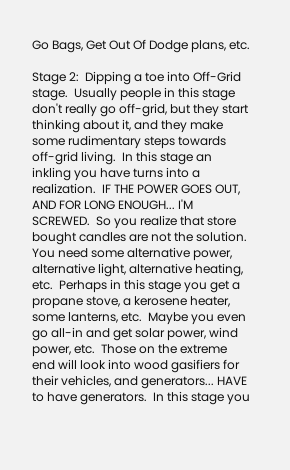Go Bags, Get Out Of Dodge plans, etc.

Stage 2:  Dipping a toe into Off-Grid stage.  Usually people in this stage don't really go off-grid, but they start thinking about it, and they make some rudimentary steps towards off-grid living.  In this stage an inkling you have turns into a realization.  IF THE POWER GOES OUT, AND FOR LONG ENOUGH... I'M SCREWED.  So you realize that store bought candles are not the solution.  You need some alternative power, alternative light, alternative heating, etc.  Perhaps in this stage you get a propane stove, a kerosene heater, some lanterns, etc.  Maybe you even go all-in and get solar power, wind power, etc.  Those on the extreme end will look into wood gasifiers for their vehicles, and generators... HAVE to have generators.  In this stage you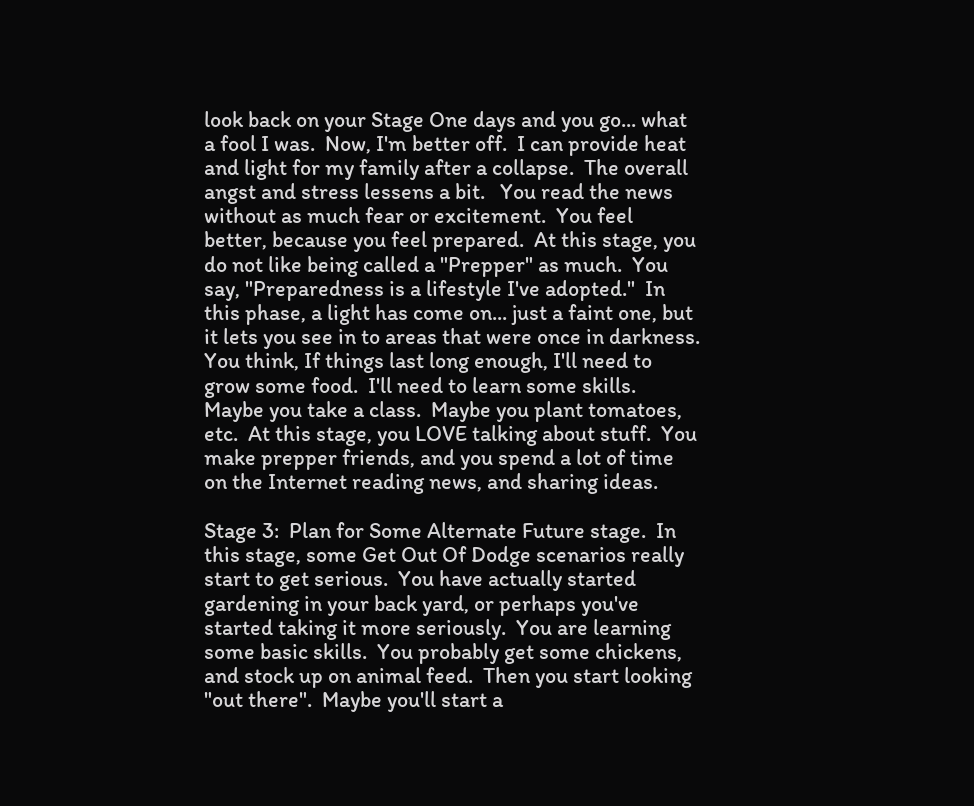look back on your Stage One days and you go... what a fool I was.  Now, I'm better off.  I can provide heat and light for my family after a collapse.  The overall angst and stress lessens a bit.   You read the news without as much fear or excitement.  You feel better, because you feel prepared.  At this stage, you do not like being called a "Prepper" as much.  You say, "Preparedness is a lifestyle I've adopted."  In this phase, a light has come on... just a faint one, but it lets you see in to areas that were once in darkness.  You think, If things last long enough, I'll need to grow some food.  I'll need to learn some skills.  Maybe you take a class.  Maybe you plant tomatoes, etc.  At this stage, you LOVE talking about stuff.  You make prepper friends, and you spend a lot of time on the Internet reading news, and sharing ideas.

Stage 3:  Plan for Some Alternate Future stage.  In this stage, some Get Out Of Dodge scenarios really start to get serious.  You have actually started gardening in your back yard, or perhaps you've started taking it more seriously.  You are learning some basic skills.  You probably get some chickens, and stock up on animal feed.  Then you start looking "out there".  Maybe you'll start a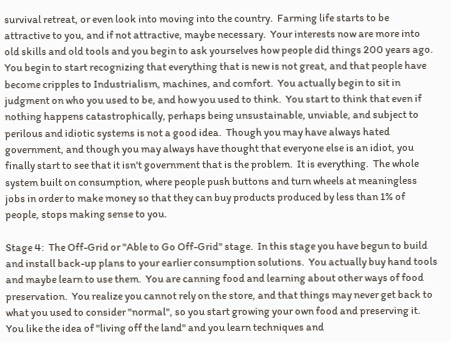survival retreat, or even look into moving into the country.  Farming life starts to be attractive to you, and if not attractive, maybe necessary.  Your interests now are more into old skills and old tools and you begin to ask yourselves how people did things 200 years ago.  You begin to start recognizing that everything that is new is not great, and that people have become cripples to Industrialism, machines, and comfort.  You actually begin to sit in judgment on who you used to be, and how you used to think.  You start to think that even if nothing happens catastrophically, perhaps being unsustainable, unviable, and subject to perilous and idiotic systems is not a good idea.  Though you may have always hated government, and though you may always have thought that everyone else is an idiot, you finally start to see that it isn't government that is the problem.  It is everything.  The whole system built on consumption, where people push buttons and turn wheels at meaningless jobs in order to make money so that they can buy products produced by less than 1% of people, stops making sense to you.

Stage 4:  The Off-Grid or "Able to Go Off-Grid" stage.  In this stage you have begun to build and install back-up plans to your earlier consumption solutions.  You actually buy hand tools and maybe learn to use them.  You are canning food and learning about other ways of food preservation.  You realize you cannot rely on the store, and that things may never get back to what you used to consider "normal", so you start growing your own food and preserving it.  You like the idea of "living off the land" and you learn techniques and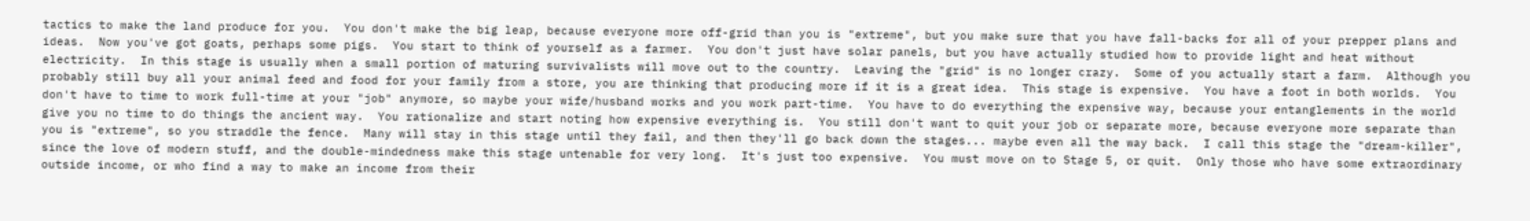tactics to make the land produce for you.  You don't make the big leap, because everyone more off-grid than you is "extreme", but you make sure that you have fall-backs for all of your prepper plans and ideas.  Now you've got goats, perhaps some pigs.  You start to think of yourself as a farmer.  You don't just have solar panels, but you have actually studied how to provide light and heat without electricity.  In this stage is usually when a small portion of maturing survivalists will move out to the country.  Leaving the "grid" is no longer crazy.  Some of you actually start a farm.  Although you probably still buy all your animal feed and food for your family from a store, you are thinking that producing more if it is a great idea.  This stage is expensive.  You have a foot in both worlds.  You don't have to time to work full-time at your "job" anymore, so maybe your wife/husband works and you work part-time.  You have to do everything the expensive way, because your entanglements in the world give you no time to do things the ancient way.  You rationalize and start noting how expensive everything is.  You still don't want to quit your job or separate more, because everyone more separate than you is "extreme", so you straddle the fence.  Many will stay in this stage until they fail, and then they'll go back down the stages... maybe even all the way back.  I call this stage the "dream-killer", since the love of modern stuff, and the double-mindedness make this stage untenable for very long.  It's just too expensive.  You must move on to Stage 5, or quit.  Only those who have some extraordinary outside income, or who find a way to make an income from their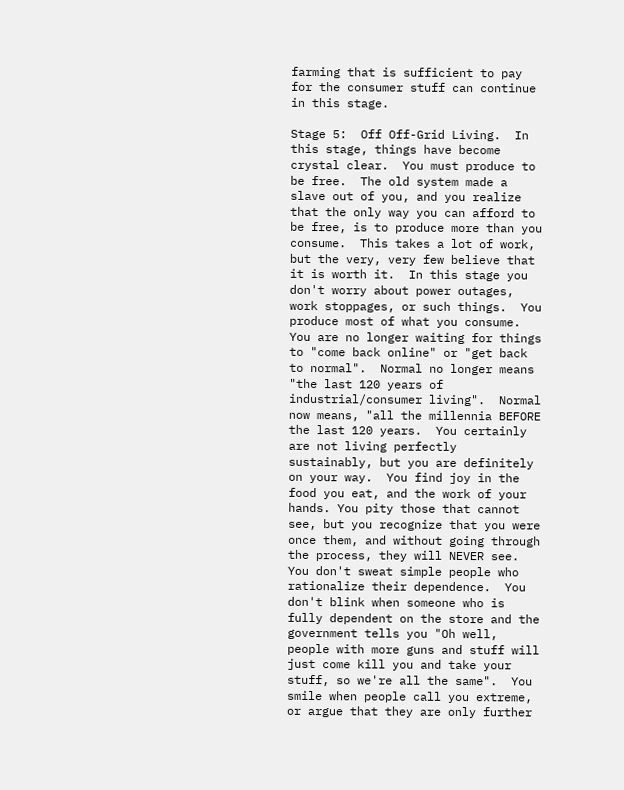farming that is sufficient to pay for the consumer stuff can continue in this stage.

Stage 5:  Off Off-Grid Living.  In this stage, things have become crystal clear.  You must produce to be free.  The old system made a slave out of you, and you realize that the only way you can afford to be free, is to produce more than you consume.  This takes a lot of work, but the very, very few believe that it is worth it.  In this stage you don't worry about power outages, work stoppages, or such things.  You produce most of what you consume.  You are no longer waiting for things to "come back online" or "get back to normal".  Normal no longer means "the last 120 years of industrial/consumer living".  Normal now means, "all the millennia BEFORE the last 120 years.  You certainly are not living perfectly sustainably, but you are definitely on your way.  You find joy in the food you eat, and the work of your hands. You pity those that cannot see, but you recognize that you were once them, and without going through the process, they will NEVER see.  You don't sweat simple people who rationalize their dependence.  You don't blink when someone who is fully dependent on the store and the government tells you "Oh well, people with more guns and stuff will just come kill you and take your stuff, so we're all the same".  You smile when people call you extreme, or argue that they are only further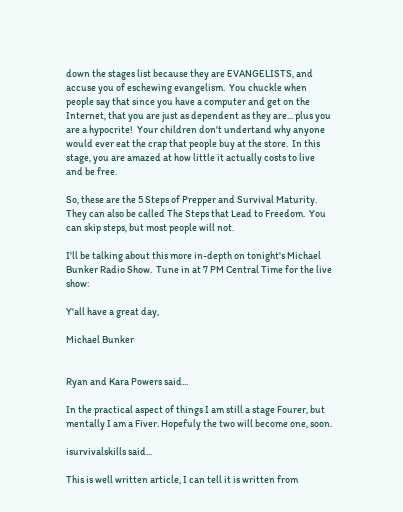down the stages list because they are EVANGELISTS, and accuse you of eschewing evangelism.  You chuckle when people say that since you have a computer and get on the Internet, that you are just as dependent as they are... plus you are a hypocrite!  Your children don't undertand why anyone would ever eat the crap that people buy at the store.  In this stage, you are amazed at how little it actually costs to live and be free.

So, these are the 5 Steps of Prepper and Survival Maturity.  They can also be called The Steps that Lead to Freedom.  You can skip steps, but most people will not.

I'll be talking about this more in-depth on tonight's Michael Bunker Radio Show.  Tune in at 7 PM Central Time for the live show:

Y'all have a great day,

Michael Bunker


Ryan and Kara Powers said...

In the practical aspect of things I am still a stage Fourer, but mentally I am a Fiver. Hopefuly the two will become one, soon.

isurvivalskills said...

This is well written article, I can tell it is written from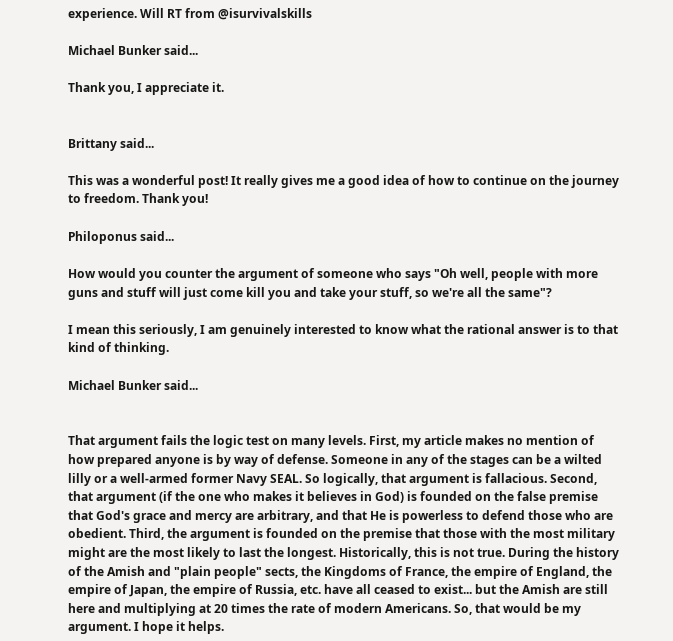experience. Will RT from @isurvivalskills

Michael Bunker said...

Thank you, I appreciate it.


Brittany said...

This was a wonderful post! It really gives me a good idea of how to continue on the journey to freedom. Thank you!

Philoponus said...

How would you counter the argument of someone who says "Oh well, people with more guns and stuff will just come kill you and take your stuff, so we're all the same"?

I mean this seriously, I am genuinely interested to know what the rational answer is to that kind of thinking.

Michael Bunker said...


That argument fails the logic test on many levels. First, my article makes no mention of how prepared anyone is by way of defense. Someone in any of the stages can be a wilted lilly or a well-armed former Navy SEAL. So logically, that argument is fallacious. Second, that argument (if the one who makes it believes in God) is founded on the false premise that God's grace and mercy are arbitrary, and that He is powerless to defend those who are obedient. Third, the argument is founded on the premise that those with the most military might are the most likely to last the longest. Historically, this is not true. During the history of the Amish and "plain people" sects, the Kingdoms of France, the empire of England, the empire of Japan, the empire of Russia, etc. have all ceased to exist... but the Amish are still here and multiplying at 20 times the rate of modern Americans. So, that would be my argument. I hope it helps.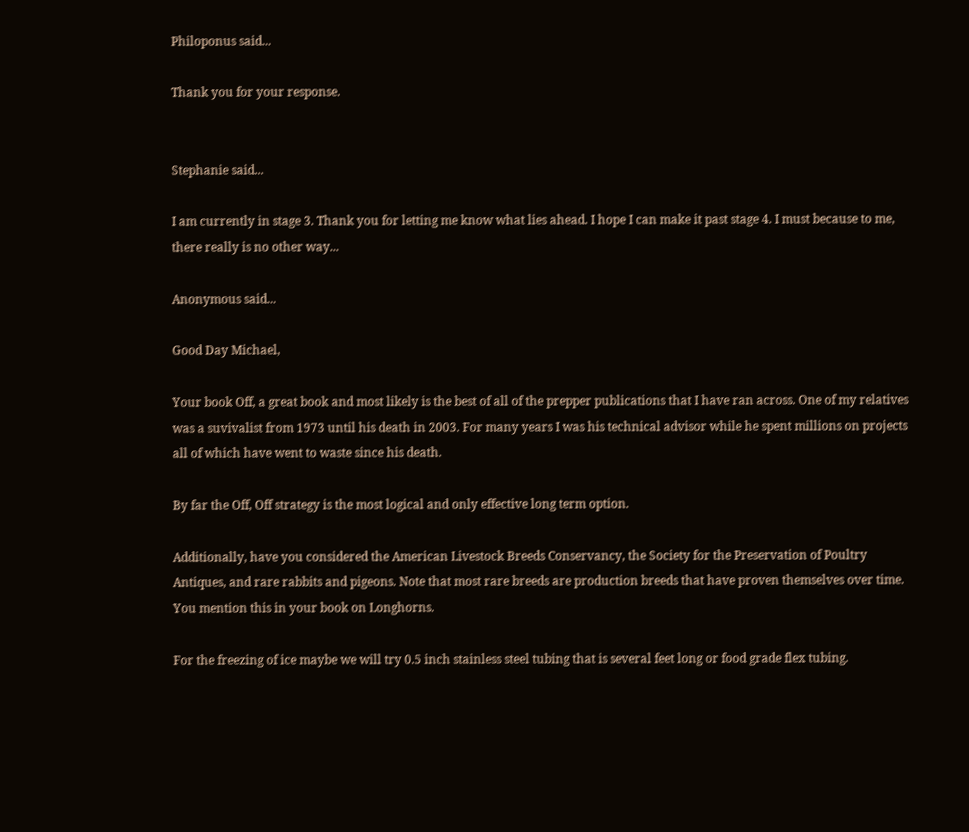Philoponus said...

Thank you for your response.


Stephanie said...

I am currently in stage 3. Thank you for letting me know what lies ahead. I hope I can make it past stage 4. I must because to me, there really is no other way...

Anonymous said...

Good Day Michael,

Your book Off, a great book and most likely is the best of all of the prepper publications that I have ran across. One of my relatives was a suvivalist from 1973 until his death in 2003. For many years I was his technical advisor while he spent millions on projects all of which have went to waste since his death.

By far the Off, Off strategy is the most logical and only effective long term option.

Additionally, have you considered the American Livestock Breeds Conservancy, the Society for the Preservation of Poultry Antiques, and rare rabbits and pigeons. Note that most rare breeds are production breeds that have proven themselves over time. You mention this in your book on Longhorns.

For the freezing of ice maybe we will try 0.5 inch stainless steel tubing that is several feet long or food grade flex tubing.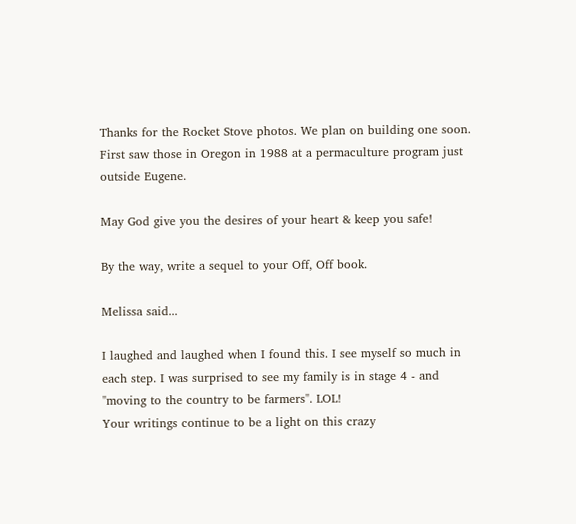Thanks for the Rocket Stove photos. We plan on building one soon. First saw those in Oregon in 1988 at a permaculture program just outside Eugene.

May God give you the desires of your heart & keep you safe!

By the way, write a sequel to your Off, Off book.

Melissa said...

I laughed and laughed when I found this. I see myself so much in each step. I was surprised to see my family is in stage 4 - and "moving to the country to be farmers". LOL!
Your writings continue to be a light on this crazy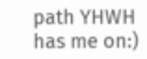path YHWH has me on:)